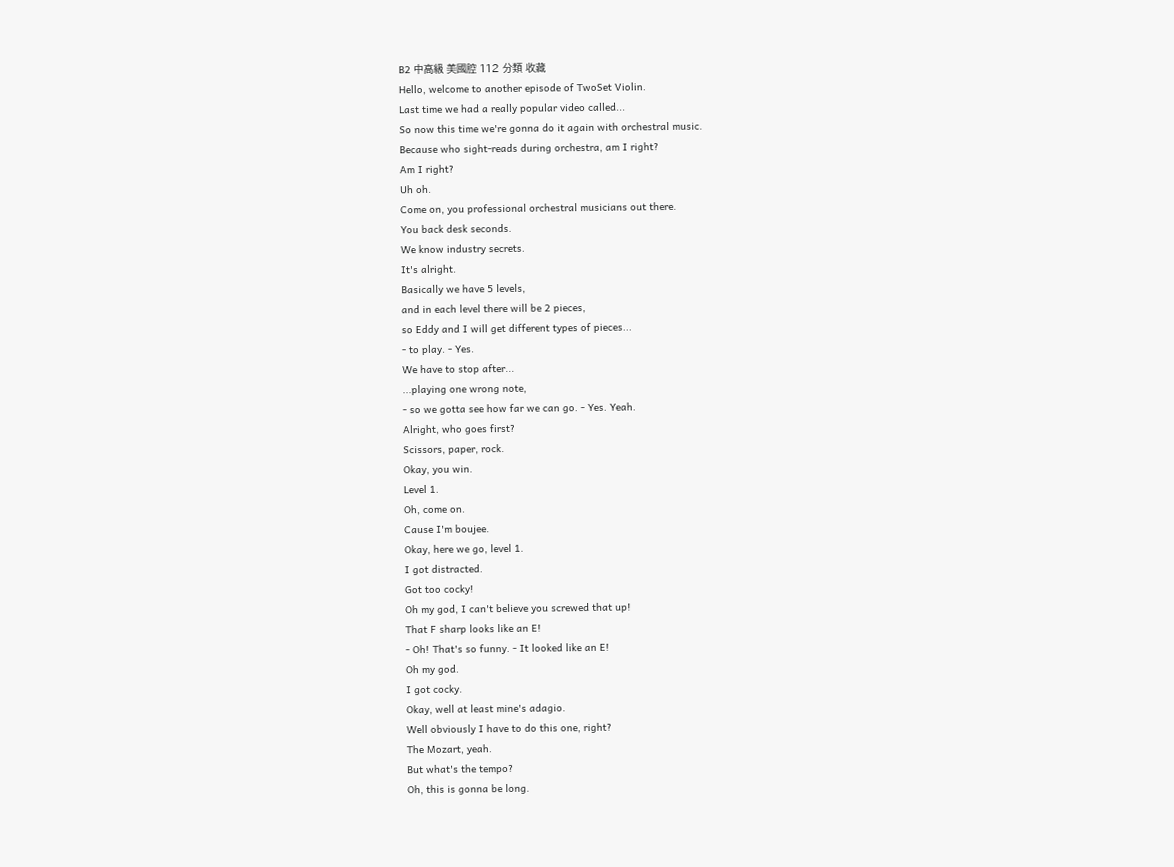B2 中高級 美國腔 112 分類 收藏
Hello, welcome to another episode of TwoSet Violin.
Last time we had a really popular video called...
So now this time we're gonna do it again with orchestral music.
Because who sight-reads during orchestra, am I right?
Am I right?
Uh oh.
Come on, you professional orchestral musicians out there.
You back desk seconds.
We know industry secrets.
It's alright.
Basically we have 5 levels,
and in each level there will be 2 pieces,
so Eddy and I will get different types of pieces...
- to play. - Yes.
We have to stop after...
...playing one wrong note,
- so we gotta see how far we can go. - Yes. Yeah.
Alright, who goes first?
Scissors, paper, rock.
Okay, you win.
Level 1.
Oh, come on.
Cause I'm boujee.
Okay, here we go, level 1.
I got distracted.
Got too cocky!
Oh my god, I can't believe you screwed that up!
That F sharp looks like an E!
- Oh! That's so funny. - It looked like an E!
Oh my god.
I got cocky.
Okay, well at least mine's adagio.
Well obviously I have to do this one, right?
The Mozart, yeah.
But what's the tempo?
Oh, this is gonna be long.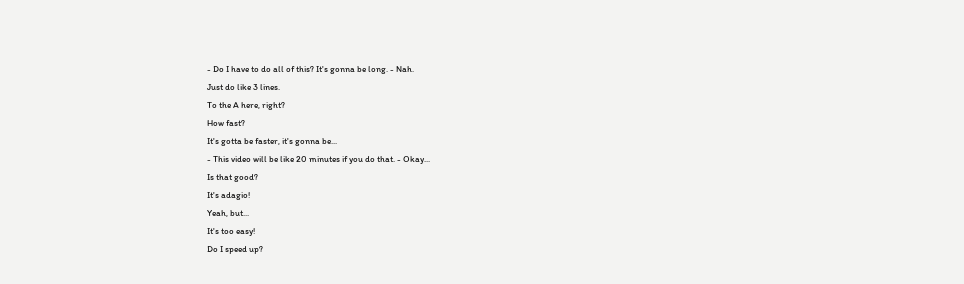- Do I have to do all of this? It's gonna be long. - Nah.
Just do like 3 lines.
To the A here, right?
How fast?
It's gotta be faster, it's gonna be...
- This video will be like 20 minutes if you do that. - Okay...
Is that good?
It's adagio!
Yeah, but...
It's too easy!
Do I speed up?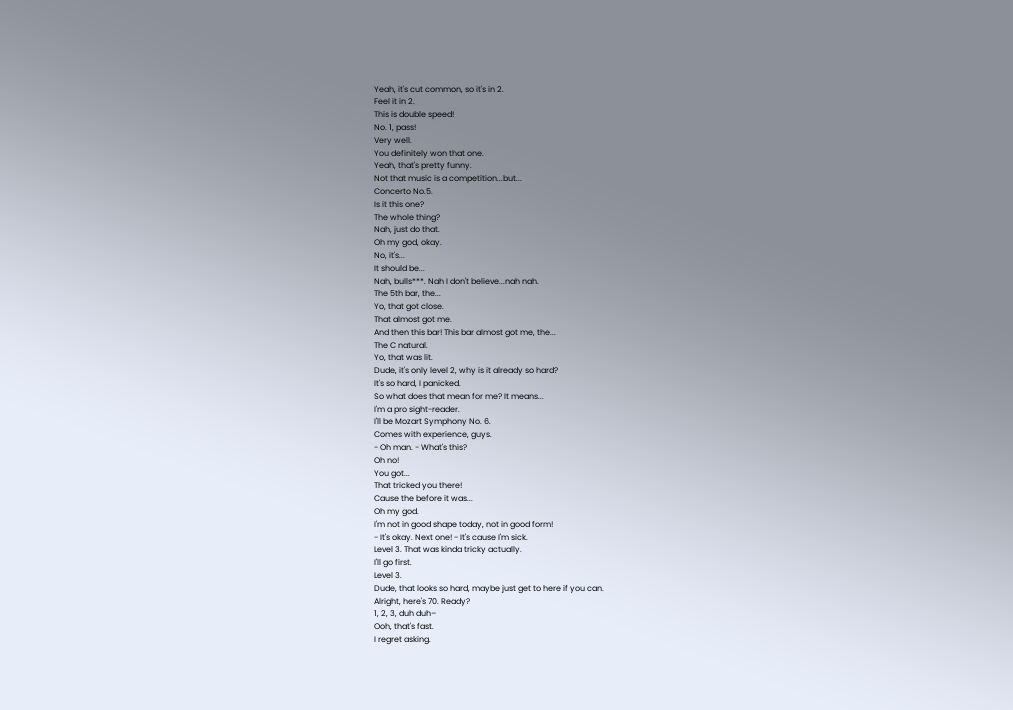Yeah, it's cut common, so it's in 2.
Feel it in 2.
This is double speed!
No. 1, pass!
Very well.
You definitely won that one.
Yeah, that's pretty funny.
Not that music is a competition...but...
Concerto No.5.
Is it this one?
The whole thing?
Nah, just do that.
Oh my god, okay.
No, it's...
It should be...
Nah, bulls***. Nah I don't believe...nah nah.
The 5th bar, the...
Yo, that got close.
That almost got me.
And then this bar! This bar almost got me, the...
The C natural.
Yo, that was lit.
Dude, it's only level 2, why is it already so hard?
It's so hard, I panicked.
So what does that mean for me? It means...
I'm a pro sight-reader.
I'll be Mozart Symphony No. 6.
Comes with experience, guys.
- Oh man. - What's this?
Oh no!
You got...
That tricked you there!
Cause the before it was...
Oh my god.
I'm not in good shape today, not in good form!
- It's okay. Next one! - It's cause I'm sick.
Level 3. That was kinda tricky actually.
I'll go first.
Level 3.
Dude, that looks so hard, maybe just get to here if you can.
Alright, here's 70. Ready?
1, 2, 3, duh duh–
Ooh, that's fast.
I regret asking.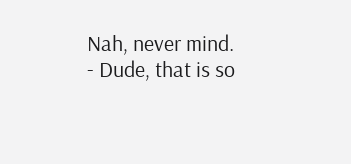Nah, never mind.
- Dude, that is so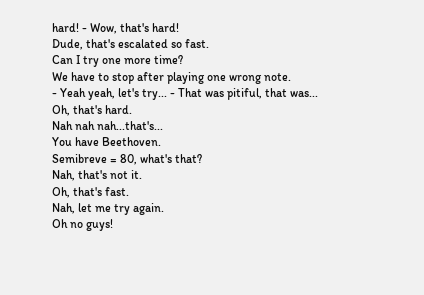hard! - Wow, that's hard!
Dude, that's escalated so fast.
Can I try one more time?
We have to stop after playing one wrong note.
- Yeah yeah, let's try... - That was pitiful, that was...
Oh, that's hard.
Nah nah nah...that's...
You have Beethoven.
Semibreve = 80, what's that?
Nah, that's not it.
Oh, that's fast.
Nah, let me try again.
Oh no guys!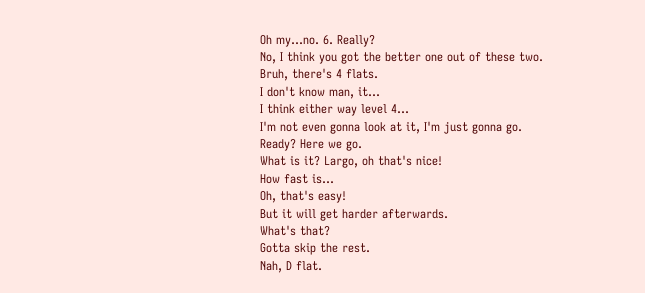Oh my...no. 6. Really?
No, I think you got the better one out of these two.
Bruh, there's 4 flats.
I don't know man, it...
I think either way level 4...
I'm not even gonna look at it, I'm just gonna go.
Ready? Here we go.
What is it? Largo, oh that's nice!
How fast is...
Oh, that's easy!
But it will get harder afterwards.
What's that?
Gotta skip the rest.
Nah, D flat.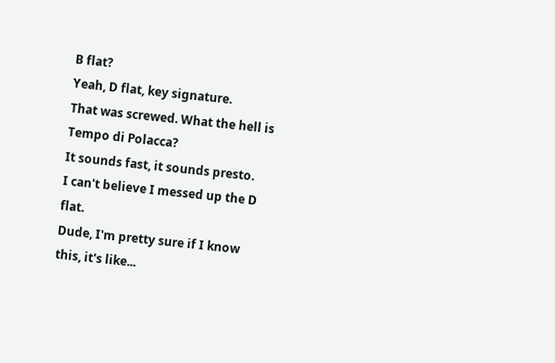B flat?
Yeah, D flat, key signature.
That was screwed. What the hell is Tempo di Polacca?
It sounds fast, it sounds presto.
I can't believe I messed up the D flat.
Dude, I'm pretty sure if I know this, it's like...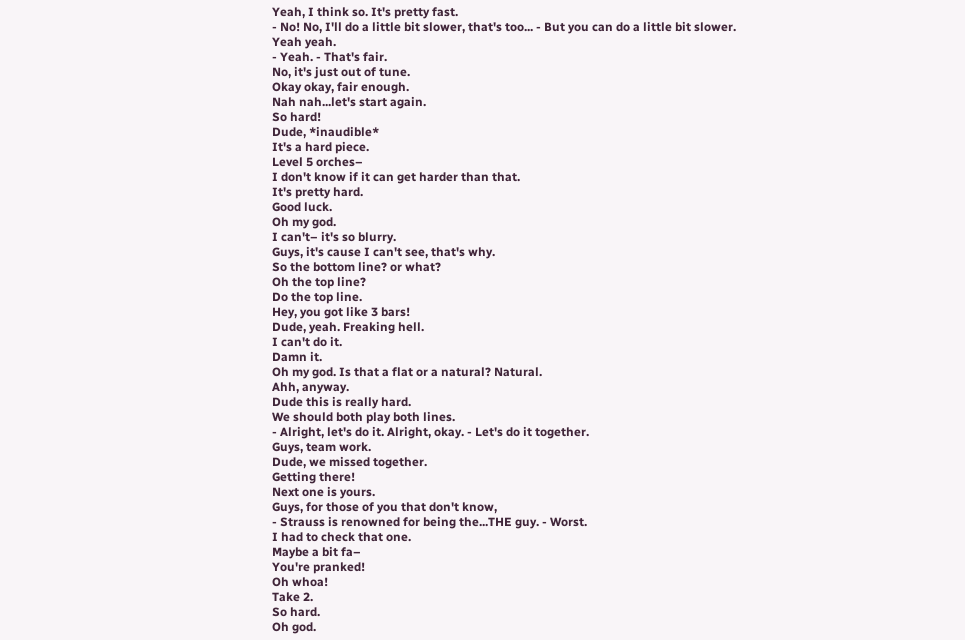Yeah, I think so. It's pretty fast.
- No! No, I'll do a little bit slower, that's too... - But you can do a little bit slower.
Yeah yeah.
- Yeah. - That's fair.
No, it's just out of tune.
Okay okay, fair enough.
Nah nah...let's start again.
So hard!
Dude, *inaudible*
It's a hard piece.
Level 5 orches–
I don't know if it can get harder than that.
It's pretty hard.
Good luck.
Oh my god.
I can't– it's so blurry.
Guys, it's cause I can't see, that's why.
So the bottom line? or what?
Oh the top line?
Do the top line.
Hey, you got like 3 bars!
Dude, yeah. Freaking hell.
I can't do it.
Damn it.
Oh my god. Is that a flat or a natural? Natural.
Ahh, anyway.
Dude this is really hard.
We should both play both lines.
- Alright, let's do it. Alright, okay. - Let's do it together.
Guys, team work.
Dude, we missed together.
Getting there!
Next one is yours.
Guys, for those of you that don't know,
- Strauss is renowned for being the...THE guy. - Worst.
I had to check that one.
Maybe a bit fa–
You're pranked!
Oh whoa!
Take 2.
So hard.
Oh god.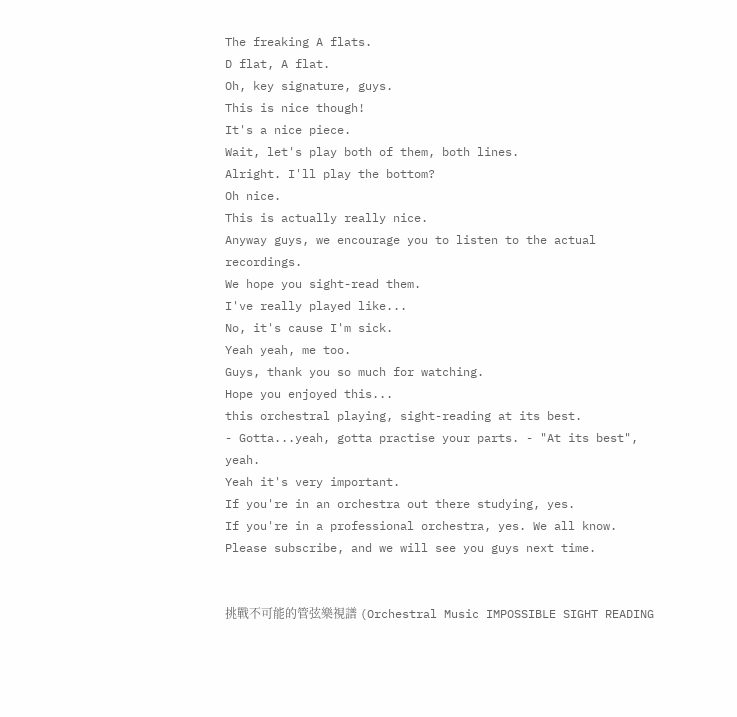The freaking A flats.
D flat, A flat.
Oh, key signature, guys.
This is nice though!
It's a nice piece.
Wait, let's play both of them, both lines.
Alright. I'll play the bottom?
Oh nice.
This is actually really nice.
Anyway guys, we encourage you to listen to the actual recordings.
We hope you sight-read them.
I've really played like...
No, it's cause I'm sick.
Yeah yeah, me too.
Guys, thank you so much for watching.
Hope you enjoyed this...
this orchestral playing, sight-reading at its best.
- Gotta...yeah, gotta practise your parts. - "At its best", yeah.
Yeah it's very important.
If you're in an orchestra out there studying, yes.
If you're in a professional orchestra, yes. We all know.
Please subscribe, and we will see you guys next time.


挑戰不可能的管弦樂視譜 (Orchestral Music IMPOSSIBLE SIGHT READING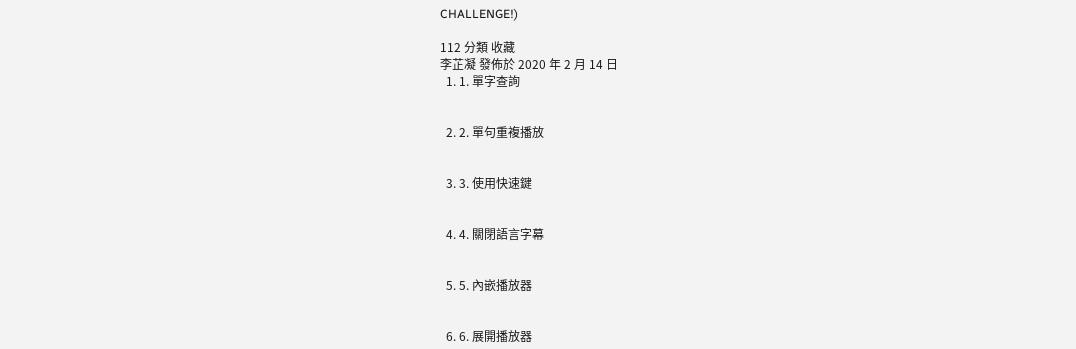CHALLENGE!)

112 分類 收藏
李芷凝 發佈於 2020 年 2 月 14 日
  1. 1. 單字查詢


  2. 2. 單句重複播放


  3. 3. 使用快速鍵


  4. 4. 關閉語言字幕


  5. 5. 內嵌播放器


  6. 6. 展開播放器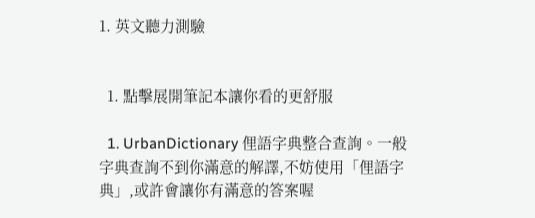1. 英文聽力測驗


  1. 點擊展開筆記本讓你看的更舒服

  1. UrbanDictionary 俚語字典整合查詢。一般字典查詢不到你滿意的解譯,不妨使用「俚語字典」,或許會讓你有滿意的答案喔